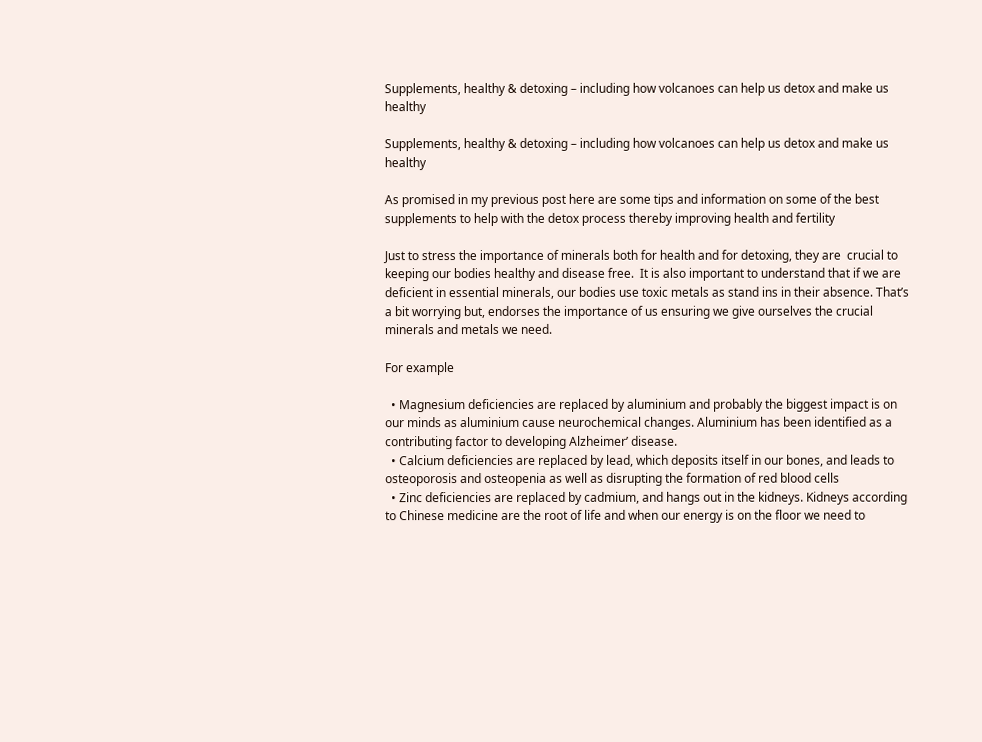Supplements, healthy & detoxing – including how volcanoes can help us detox and make us healthy

Supplements, healthy & detoxing – including how volcanoes can help us detox and make us healthy

As promised in my previous post here are some tips and information on some of the best supplements to help with the detox process thereby improving health and fertility

Just to stress the importance of minerals both for health and for detoxing, they are  crucial to keeping our bodies healthy and disease free.  It is also important to understand that if we are deficient in essential minerals, our bodies use toxic metals as stand ins in their absence. That’s a bit worrying but, endorses the importance of us ensuring we give ourselves the crucial minerals and metals we need.

For example

  • Magnesium deficiencies are replaced by aluminium and probably the biggest impact is on our minds as aluminium cause neurochemical changes. Aluminium has been identified as a contributing factor to developing Alzheimer’ disease.
  • Calcium deficiencies are replaced by lead, which deposits itself in our bones, and leads to osteoporosis and osteopenia as well as disrupting the formation of red blood cells
  • Zinc deficiencies are replaced by cadmium, and hangs out in the kidneys. Kidneys according to Chinese medicine are the root of life and when our energy is on the floor we need to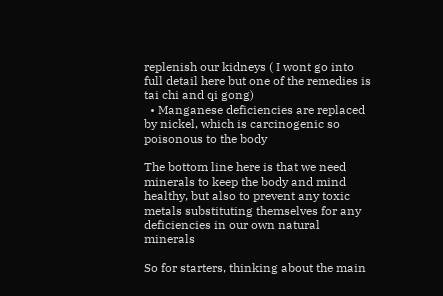replenish our kidneys ( I wont go into full detail here but one of the remedies is tai chi and qi gong)
  • Manganese deficiencies are replaced by nickel, which is carcinogenic so poisonous to the body

The bottom line here is that we need minerals to keep the body and mind healthy, but also to prevent any toxic metals substituting themselves for any deficiencies in our own natural minerals

So for starters, thinking about the main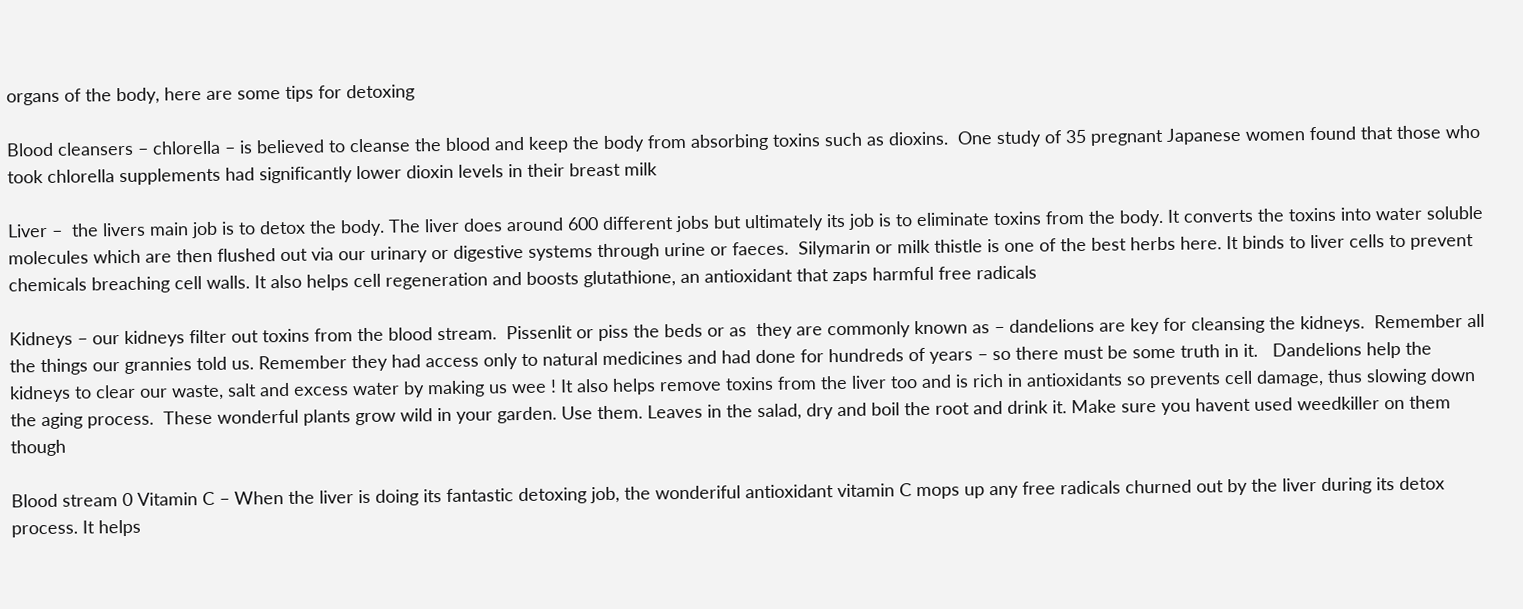organs of the body, here are some tips for detoxing

Blood cleansers – chlorella – is believed to cleanse the blood and keep the body from absorbing toxins such as dioxins.  One study of 35 pregnant Japanese women found that those who took chlorella supplements had significantly lower dioxin levels in their breast milk

Liver –  the livers main job is to detox the body. The liver does around 600 different jobs but ultimately its job is to eliminate toxins from the body. It converts the toxins into water soluble molecules which are then flushed out via our urinary or digestive systems through urine or faeces.  Silymarin or milk thistle is one of the best herbs here. It binds to liver cells to prevent chemicals breaching cell walls. It also helps cell regeneration and boosts glutathione, an antioxidant that zaps harmful free radicals

Kidneys – our kidneys filter out toxins from the blood stream.  Pissenlit or piss the beds or as  they are commonly known as – dandelions are key for cleansing the kidneys.  Remember all the things our grannies told us. Remember they had access only to natural medicines and had done for hundreds of years – so there must be some truth in it.   Dandelions help the kidneys to clear our waste, salt and excess water by making us wee ! It also helps remove toxins from the liver too and is rich in antioxidants so prevents cell damage, thus slowing down the aging process.  These wonderful plants grow wild in your garden. Use them. Leaves in the salad, dry and boil the root and drink it. Make sure you havent used weedkiller on them though

Blood stream 0 Vitamin C – When the liver is doing its fantastic detoxing job, the wonderiful antioxidant vitamin C mops up any free radicals churned out by the liver during its detox process. It helps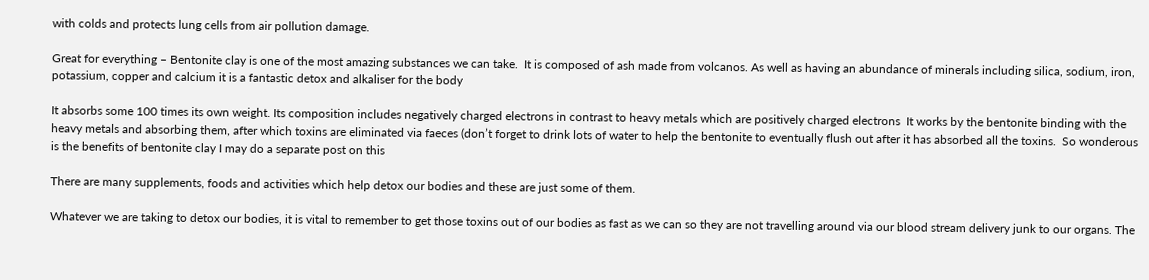with colds and protects lung cells from air pollution damage.

Great for everything – Bentonite clay is one of the most amazing substances we can take.  It is composed of ash made from volcanos. As well as having an abundance of minerals including silica, sodium, iron, potassium, copper and calcium it is a fantastic detox and alkaliser for the body

It absorbs some 100 times its own weight. Its composition includes negatively charged electrons in contrast to heavy metals which are positively charged electrons  It works by the bentonite binding with the heavy metals and absorbing them, after which toxins are eliminated via faeces (don’t forget to drink lots of water to help the bentonite to eventually flush out after it has absorbed all the toxins.  So wonderous is the benefits of bentonite clay I may do a separate post on this

There are many supplements, foods and activities which help detox our bodies and these are just some of them.

Whatever we are taking to detox our bodies, it is vital to remember to get those toxins out of our bodies as fast as we can so they are not travelling around via our blood stream delivery junk to our organs. The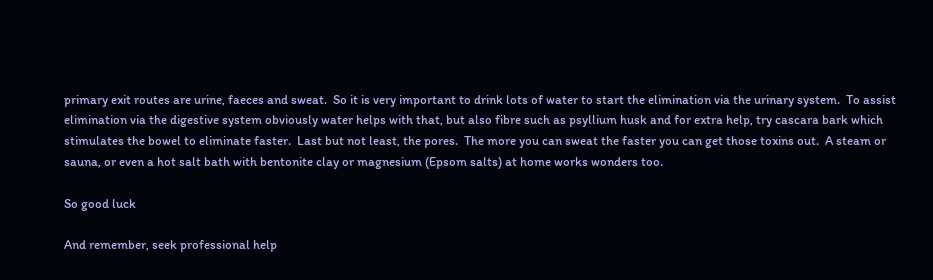primary exit routes are urine, faeces and sweat.  So it is very important to drink lots of water to start the elimination via the urinary system.  To assist elimination via the digestive system obviously water helps with that, but also fibre such as psyllium husk and for extra help, try cascara bark which stimulates the bowel to eliminate faster.  Last but not least, the pores.  The more you can sweat the faster you can get those toxins out.  A steam or sauna, or even a hot salt bath with bentonite clay or magnesium (Epsom salts) at home works wonders too.

So good luck

And remember, seek professional help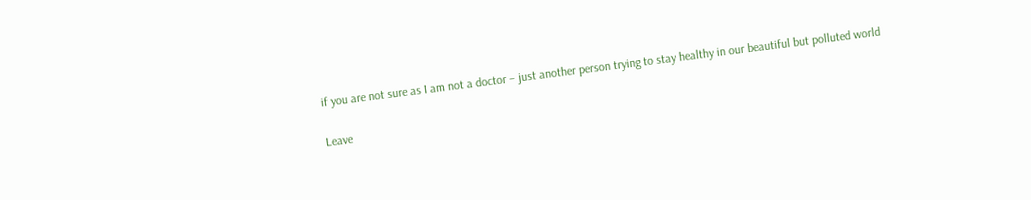if you are not sure as I am not a doctor – just another person trying to stay healthy in our beautiful but polluted world

Leave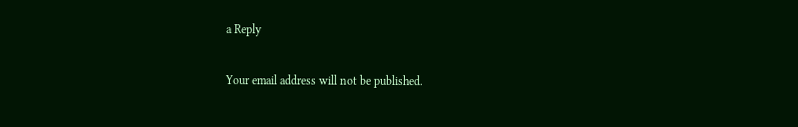a Reply

Your email address will not be published.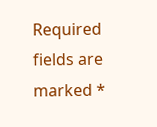Required fields are marked *